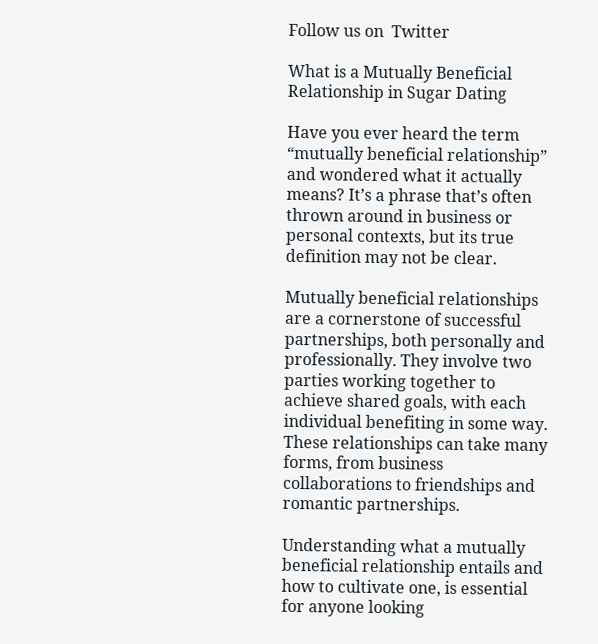Follow us on  Twitter

What is a Mutually Beneficial Relationship in Sugar Dating

Have you ever heard the term “mutually beneficial relationship” and wondered what it actually means? It’s a phrase that’s often thrown around in business or personal contexts, but its true definition may not be clear.

Mutually beneficial relationships are a cornerstone of successful partnerships, both personally and professionally. They involve two parties working together to achieve shared goals, with each individual benefiting in some way. These relationships can take many forms, from business collaborations to friendships and romantic partnerships.

Understanding what a mutually beneficial relationship entails and how to cultivate one, is essential for anyone looking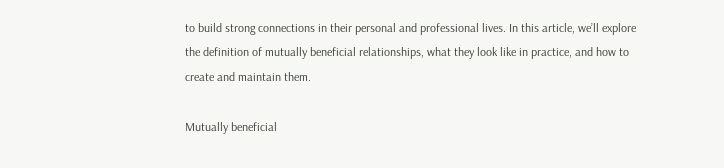to build strong connections in their personal and professional lives. In this article, we’ll explore the definition of mutually beneficial relationships, what they look like in practice, and how to create and maintain them.

Mutually beneficial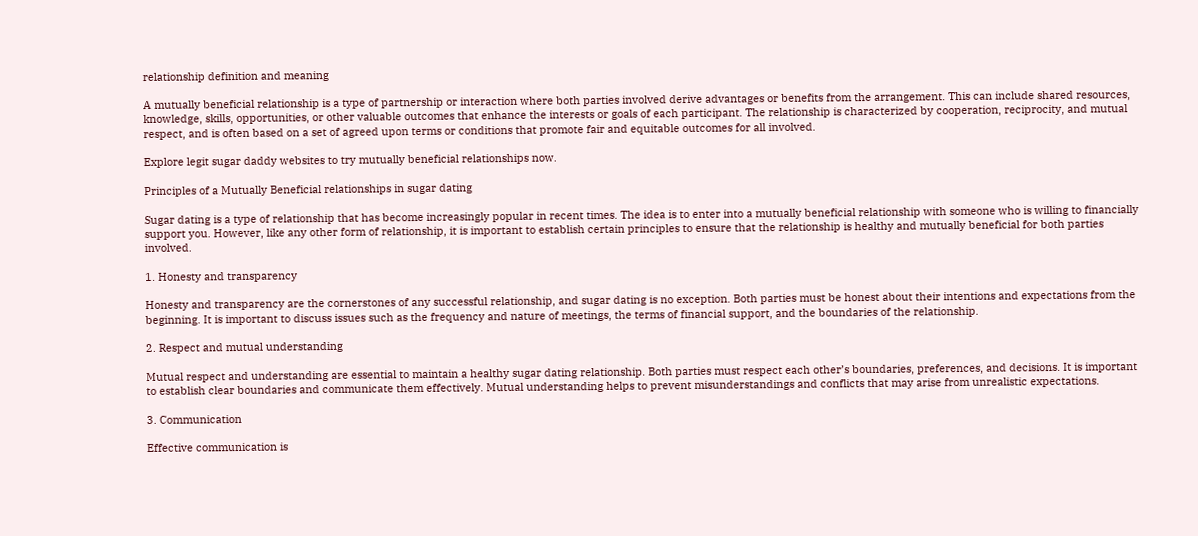relationship definition and meaning

A mutually beneficial relationship is a type of partnership or interaction where both parties involved derive advantages or benefits from the arrangement. This can include shared resources, knowledge, skills, opportunities, or other valuable outcomes that enhance the interests or goals of each participant. The relationship is characterized by cooperation, reciprocity, and mutual respect, and is often based on a set of agreed upon terms or conditions that promote fair and equitable outcomes for all involved.

Explore legit sugar daddy websites to try mutually beneficial relationships now.

Principles of a Mutually Beneficial relationships in sugar dating

Sugar dating is a type of relationship that has become increasingly popular in recent times. The idea is to enter into a mutually beneficial relationship with someone who is willing to financially support you. However, like any other form of relationship, it is important to establish certain principles to ensure that the relationship is healthy and mutually beneficial for both parties involved.

1. Honesty and transparency

Honesty and transparency are the cornerstones of any successful relationship, and sugar dating is no exception. Both parties must be honest about their intentions and expectations from the beginning. It is important to discuss issues such as the frequency and nature of meetings, the terms of financial support, and the boundaries of the relationship.

2. Respect and mutual understanding

Mutual respect and understanding are essential to maintain a healthy sugar dating relationship. Both parties must respect each other’s boundaries, preferences, and decisions. It is important to establish clear boundaries and communicate them effectively. Mutual understanding helps to prevent misunderstandings and conflicts that may arise from unrealistic expectations.

3. Communication

Effective communication is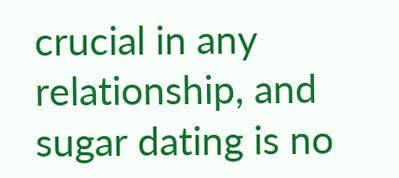crucial in any relationship, and sugar dating is no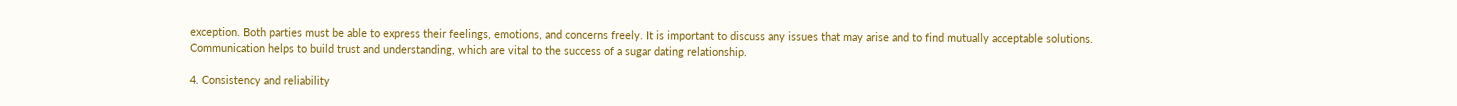exception. Both parties must be able to express their feelings, emotions, and concerns freely. It is important to discuss any issues that may arise and to find mutually acceptable solutions. Communication helps to build trust and understanding, which are vital to the success of a sugar dating relationship.

4. Consistency and reliability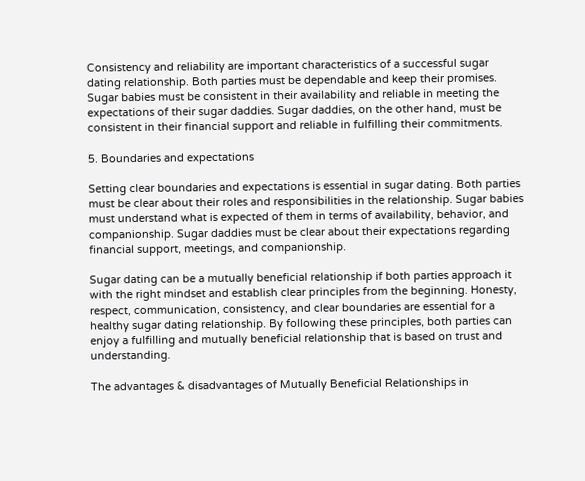Consistency and reliability are important characteristics of a successful sugar dating relationship. Both parties must be dependable and keep their promises. Sugar babies must be consistent in their availability and reliable in meeting the expectations of their sugar daddies. Sugar daddies, on the other hand, must be consistent in their financial support and reliable in fulfilling their commitments.

5. Boundaries and expectations

Setting clear boundaries and expectations is essential in sugar dating. Both parties must be clear about their roles and responsibilities in the relationship. Sugar babies must understand what is expected of them in terms of availability, behavior, and companionship. Sugar daddies must be clear about their expectations regarding financial support, meetings, and companionship.

Sugar dating can be a mutually beneficial relationship if both parties approach it with the right mindset and establish clear principles from the beginning. Honesty, respect, communication, consistency, and clear boundaries are essential for a healthy sugar dating relationship. By following these principles, both parties can enjoy a fulfilling and mutually beneficial relationship that is based on trust and understanding.

The advantages & disadvantages of Mutually Beneficial Relationships in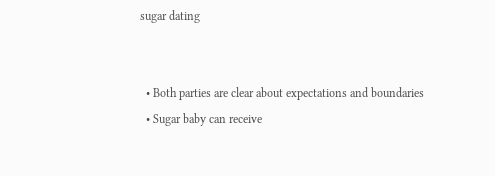sugar dating


  • Both parties are clear about expectations and boundaries
  • Sugar baby can receive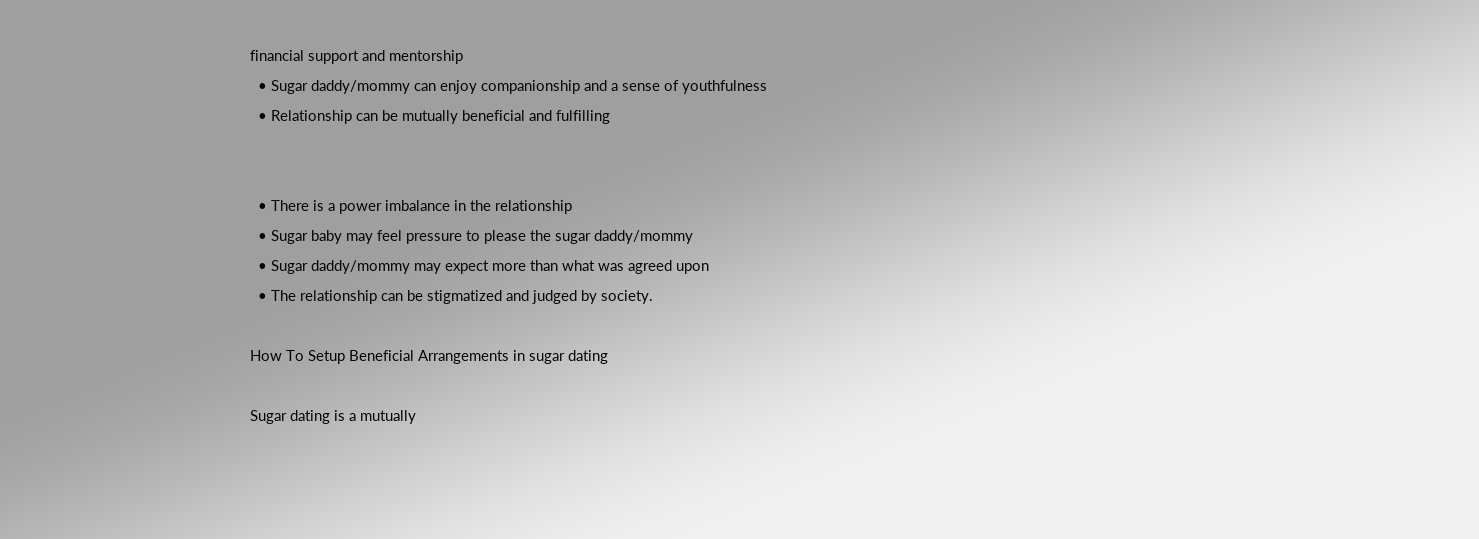financial support and mentorship
  • Sugar daddy/mommy can enjoy companionship and a sense of youthfulness
  • Relationship can be mutually beneficial and fulfilling


  • There is a power imbalance in the relationship
  • Sugar baby may feel pressure to please the sugar daddy/mommy
  • Sugar daddy/mommy may expect more than what was agreed upon
  • The relationship can be stigmatized and judged by society.

How To Setup Beneficial Arrangements in sugar dating

Sugar dating is a mutually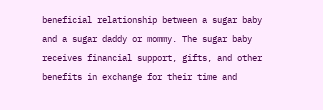beneficial relationship between a sugar baby and a sugar daddy or mommy. The sugar baby receives financial support, gifts, and other benefits in exchange for their time and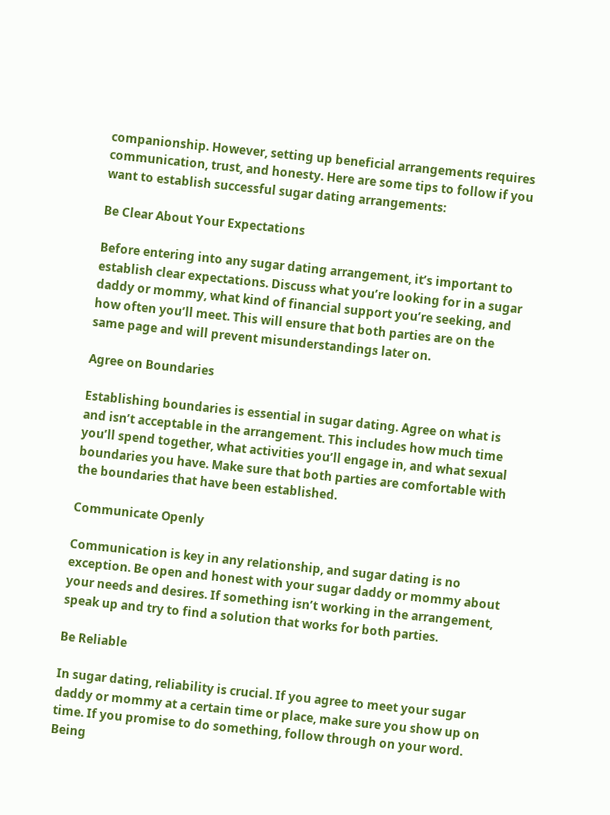companionship. However, setting up beneficial arrangements requires communication, trust, and honesty. Here are some tips to follow if you want to establish successful sugar dating arrangements:

Be Clear About Your Expectations

Before entering into any sugar dating arrangement, it’s important to establish clear expectations. Discuss what you’re looking for in a sugar daddy or mommy, what kind of financial support you’re seeking, and how often you’ll meet. This will ensure that both parties are on the same page and will prevent misunderstandings later on.

Agree on Boundaries

Establishing boundaries is essential in sugar dating. Agree on what is and isn’t acceptable in the arrangement. This includes how much time you’ll spend together, what activities you’ll engage in, and what sexual boundaries you have. Make sure that both parties are comfortable with the boundaries that have been established.

Communicate Openly

Communication is key in any relationship, and sugar dating is no exception. Be open and honest with your sugar daddy or mommy about your needs and desires. If something isn’t working in the arrangement, speak up and try to find a solution that works for both parties.

Be Reliable

In sugar dating, reliability is crucial. If you agree to meet your sugar daddy or mommy at a certain time or place, make sure you show up on time. If you promise to do something, follow through on your word. Being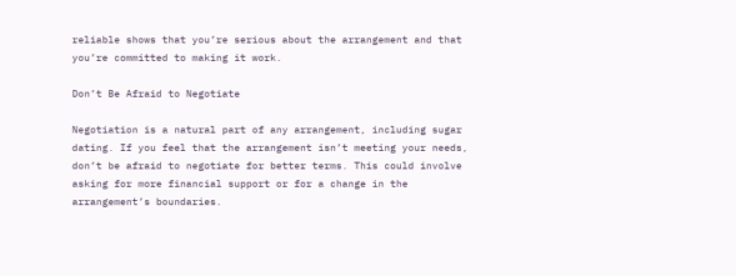reliable shows that you’re serious about the arrangement and that you’re committed to making it work.

Don’t Be Afraid to Negotiate

Negotiation is a natural part of any arrangement, including sugar dating. If you feel that the arrangement isn’t meeting your needs, don’t be afraid to negotiate for better terms. This could involve asking for more financial support or for a change in the arrangement’s boundaries.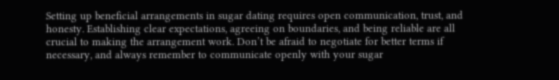Setting up beneficial arrangements in sugar dating requires open communication, trust, and honesty. Establishing clear expectations, agreeing on boundaries, and being reliable are all crucial to making the arrangement work. Don’t be afraid to negotiate for better terms if necessary, and always remember to communicate openly with your sugar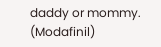daddy or mommy. (Modafinil)